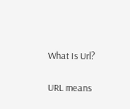What Is Url?

URL means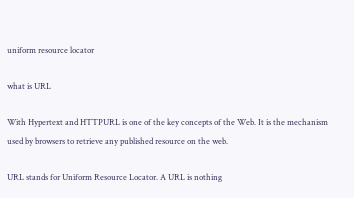uniform resource locator

what is URL

With Hypertext and HTTPURL is one of the key concepts of the Web. It is the mechanism used by browsers to retrieve any published resource on the web.

URL stands for Uniform Resource Locator. A URL is nothing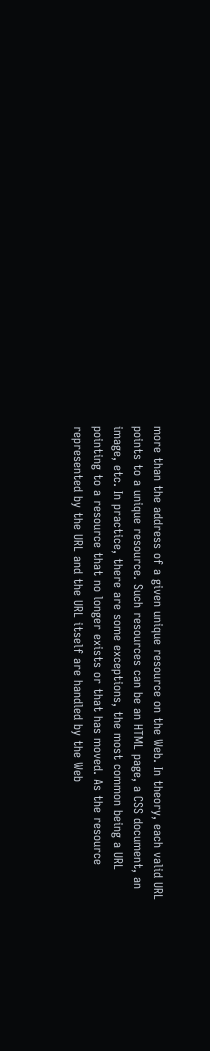more than the address of a given unique resource on the Web. In theory, each valid URL points to a unique resource. Such resources can be an HTML page, a CSS document, an image, etc. In practice, there are some exceptions, the most common being a URL pointing to a resource that no longer exists or that has moved. As the resource represented by the URL and the URL itself are handled by the Web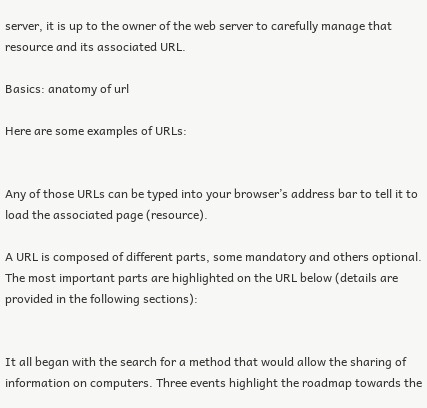server, it is up to the owner of the web server to carefully manage that resource and its associated URL.

Basics: anatomy of url

Here are some examples of URLs:


Any of those URLs can be typed into your browser’s address bar to tell it to load the associated page (resource).

A URL is composed of different parts, some mandatory and others optional. The most important parts are highlighted on the URL below (details are provided in the following sections):


It all began with the search for a method that would allow the sharing of information on computers. Three events highlight the roadmap towards the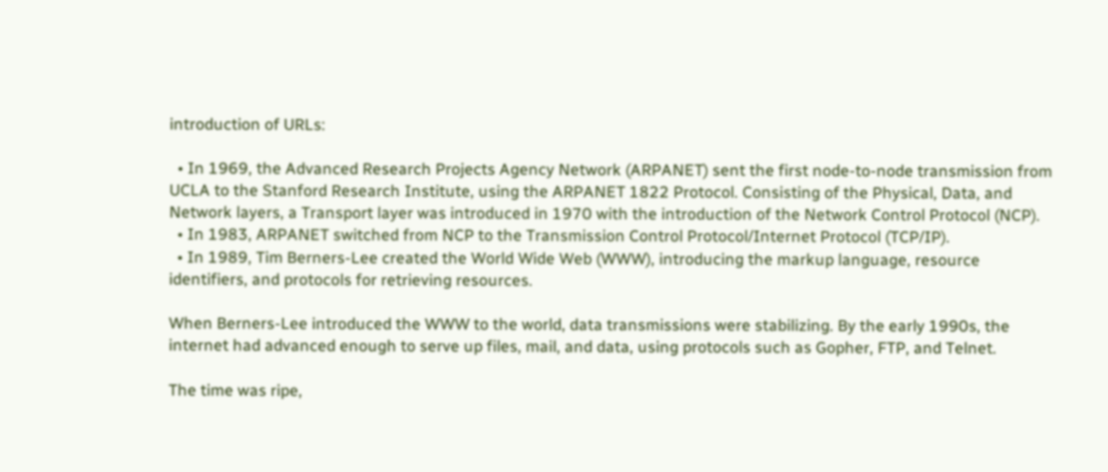introduction of URLs:

  • In 1969, the Advanced Research Projects Agency Network (ARPANET) sent the first node-to-node transmission from UCLA to the Stanford Research Institute, using the ARPANET 1822 Protocol. Consisting of the Physical, Data, and Network layers, a Transport layer was introduced in 1970 with the introduction of the Network Control Protocol (NCP).
  • In 1983, ARPANET switched from NCP to the Transmission Control Protocol/Internet Protocol (TCP/IP).
  • In 1989, Tim Berners-Lee created the World Wide Web (WWW), introducing the markup language, resource identifiers, and protocols for retrieving resources.

When Berners-Lee introduced the WWW to the world, data transmissions were stabilizing. By the early 1990s, the internet had advanced enough to serve up files, mail, and data, using protocols such as Gopher, FTP, and Telnet.

The time was ripe,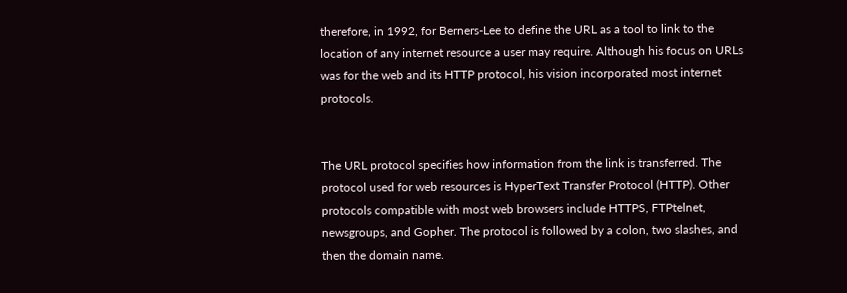therefore, in 1992, for Berners-Lee to define the URL as a tool to link to the location of any internet resource a user may require. Although his focus on URLs was for the web and its HTTP protocol, his vision incorporated most internet protocols.


The URL protocol specifies how information from the link is transferred. The protocol used for web resources is HyperText Transfer Protocol (HTTP). Other protocols compatible with most web browsers include HTTPS, FTPtelnet, newsgroups, and Gopher. The protocol is followed by a colon, two slashes, and then the domain name.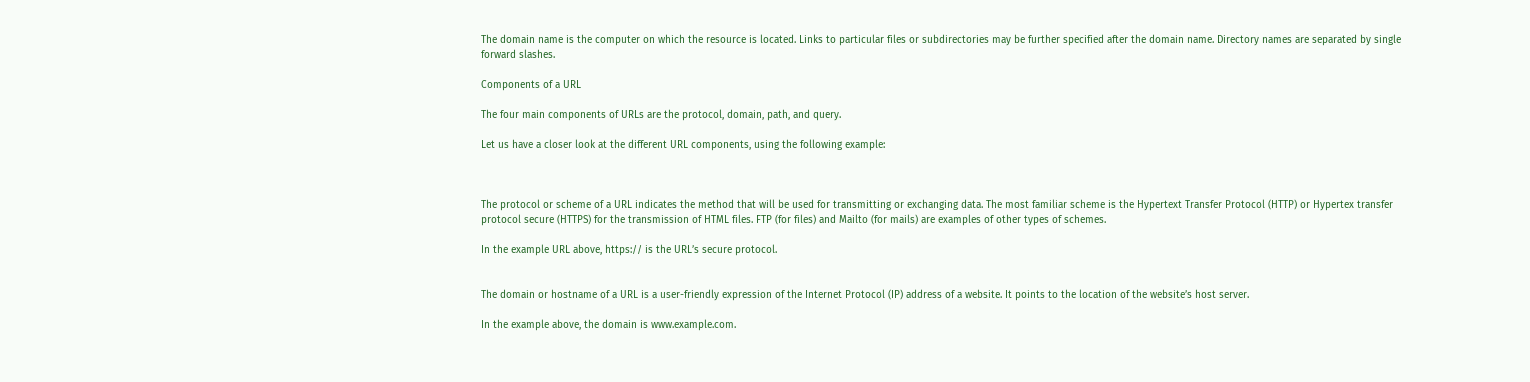The domain name is the computer on which the resource is located. Links to particular files or subdirectories may be further specified after the domain name. Directory names are separated by single forward slashes.

Components of a URL

The four main components of URLs are the protocol, domain, path, and query.

Let us have a closer look at the different URL components, using the following example:



The protocol or scheme of a URL indicates the method that will be used for transmitting or exchanging data. The most familiar scheme is the Hypertext Transfer Protocol (HTTP) or Hypertex transfer protocol secure (HTTPS) for the transmission of HTML files. FTP (for files) and Mailto (for mails) are examples of other types of schemes.

In the example URL above, https:// is the URL’s secure protocol.


The domain or hostname of a URL is a user-friendly expression of the Internet Protocol (IP) address of a website. It points to the location of the website’s host server.

In the example above, the domain is www.example.com.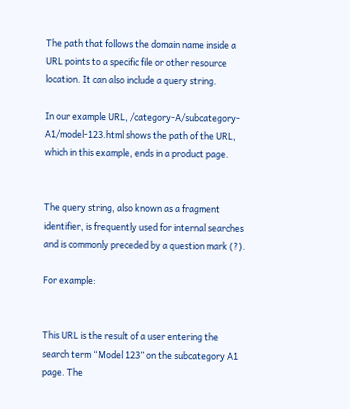The path that follows the domain name inside a URL points to a specific file or other resource location. It can also include a query string.

In our example URL, /category-A/subcategory-A1/model-123.html shows the path of the URL, which in this example, ends in a product page.


The query string, also known as a fragment identifier, is frequently used for internal searches and is commonly preceded by a question mark (?).

For example:


This URL is the result of a user entering the search term “Model 123” on the subcategory A1 page. The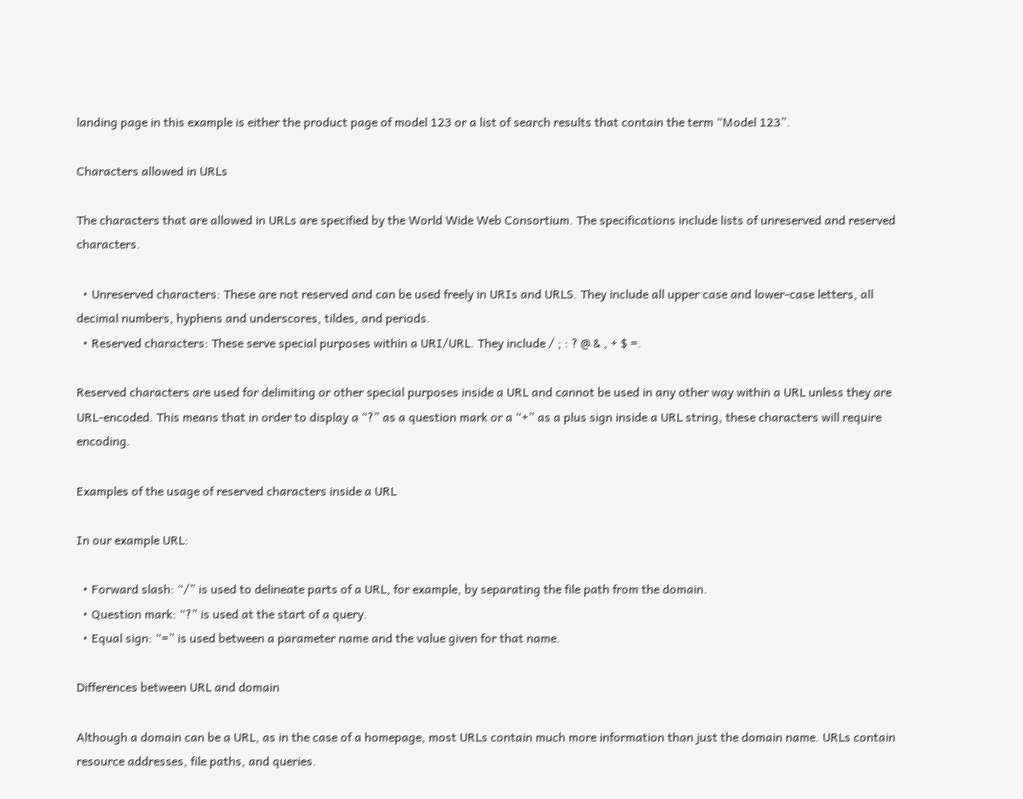landing page in this example is either the product page of model 123 or a list of search results that contain the term “Model 123”.

Characters allowed in URLs

The characters that are allowed in URLs are specified by the World Wide Web Consortium. The specifications include lists of unreserved and reserved characters.

  • Unreserved characters: These are not reserved and can be used freely in URIs and URLS. They include all upper case and lower-case letters, all decimal numbers, hyphens and underscores, tildes, and periods.
  • Reserved characters: These serve special purposes within a URI/URL. They include / ; : ? @ & , + $ =.

Reserved characters are used for delimiting or other special purposes inside a URL and cannot be used in any other way within a URL unless they are URL-encoded. This means that in order to display a “?” as a question mark or a “+” as a plus sign inside a URL string, these characters will require encoding.

Examples of the usage of reserved characters inside a URL

In our example URL:

  • Forward slash: “/” is used to delineate parts of a URL, for example, by separating the file path from the domain.
  • Question mark: “?” is used at the start of a query.
  • Equal sign: “=” is used between a parameter name and the value given for that name.

Differences between URL and domain

Although a domain can be a URL, as in the case of a homepage, most URLs contain much more information than just the domain name. URLs contain resource addresses, file paths, and queries.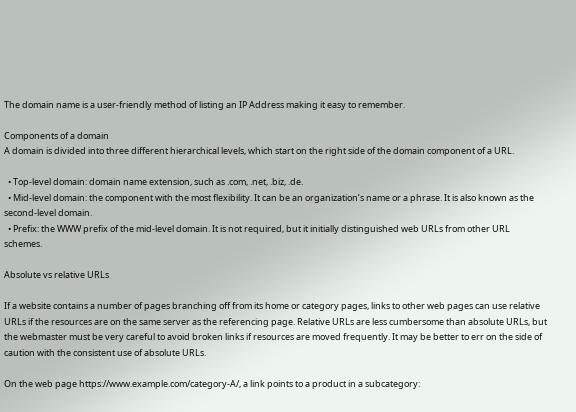The domain name is a user-friendly method of listing an IP Address making it easy to remember.

Components of a domain
A domain is divided into three different hierarchical levels, which start on the right side of the domain component of a URL.

  • Top-level domain: domain name extension, such as .com, .net, .biz, .de.
  • Mid-level domain: the component with the most flexibility. It can be an organization’s name or a phrase. It is also known as the second-level domain.
  • Prefix: the WWW prefix of the mid-level domain. It is not required, but it initially distinguished web URLs from other URL schemes.

Absolute vs relative URLs

If a website contains a number of pages branching off from its home or category pages, links to other web pages can use relative URLs if the resources are on the same server as the referencing page. Relative URLs are less cumbersome than absolute URLs, but the webmaster must be very careful to avoid broken links if resources are moved frequently. It may be better to err on the side of caution with the consistent use of absolute URLs.

On the web page https://www.example.com/category-A/, a link points to a product in a subcategory: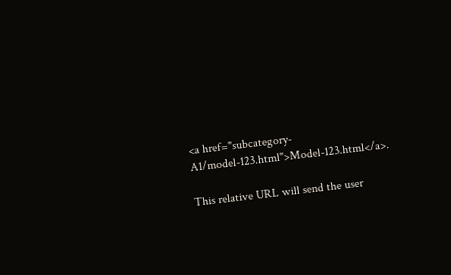<a href="subcategory-A1/model-123.html">Model-123.html</a>.

This relative URL will send the user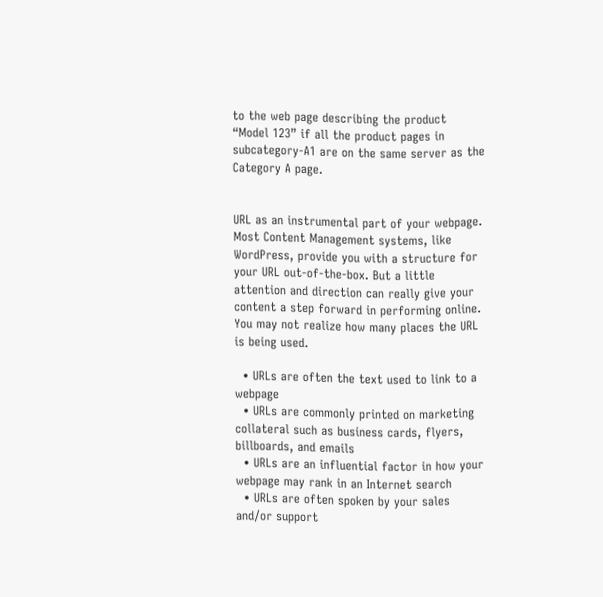to the web page describing the product “Model 123” if all the product pages in subcategory-A1 are on the same server as the Category A page.


URL as an instrumental part of your webpage. Most Content Management systems, like WordPress, provide you with a structure for your URL out-of-the-box. But a little attention and direction can really give your content a step forward in performing online. You may not realize how many places the URL is being used.

  • URLs are often the text used to link to a webpage
  • URLs are commonly printed on marketing collateral such as business cards, flyers, billboards, and emails
  • URLs are an influential factor in how your webpage may rank in an Internet search
  • URLs are often spoken by your sales and/or support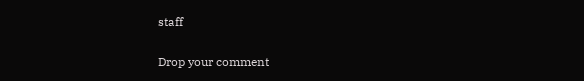staff

Drop your comment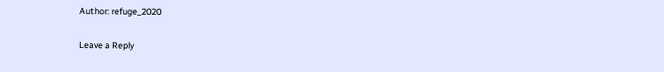Author: refuge_2020

Leave a Reply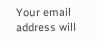Your email address will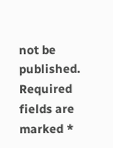not be published. Required fields are marked *